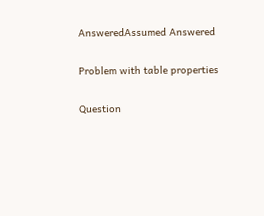AnsweredAssumed Answered

Problem with table properties

Question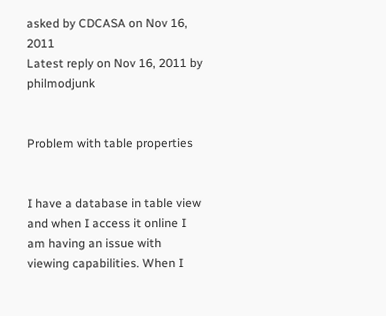asked by CDCASA on Nov 16, 2011
Latest reply on Nov 16, 2011 by philmodjunk


Problem with table properties


I have a database in table view and when I access it online I am having an issue with viewing capabilities. When I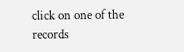click on one of the records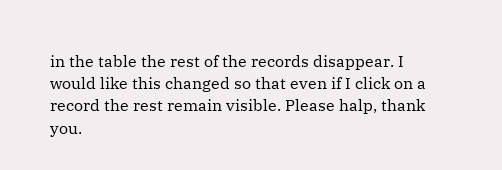in the table the rest of the records disappear. I would like this changed so that even if I click on a record the rest remain visible. Please halp, thank you.